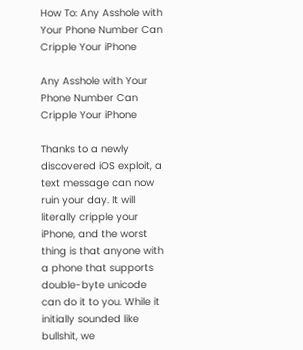How To: Any Asshole with Your Phone Number Can Cripple Your iPhone

Any Asshole with Your Phone Number Can Cripple Your iPhone

Thanks to a newly discovered iOS exploit, a text message can now ruin your day. It will literally cripple your iPhone, and the worst thing is that anyone with a phone that supports double-byte unicode can do it to you. While it initially sounded like bullshit, we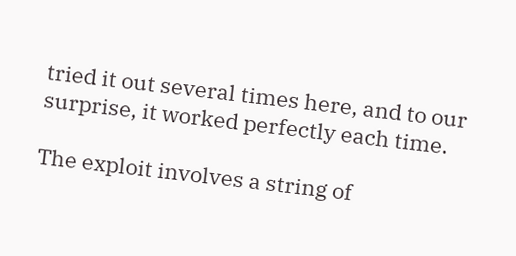tried it out several times here, and to our surprise, it worked perfectly each time.

The exploit involves a string of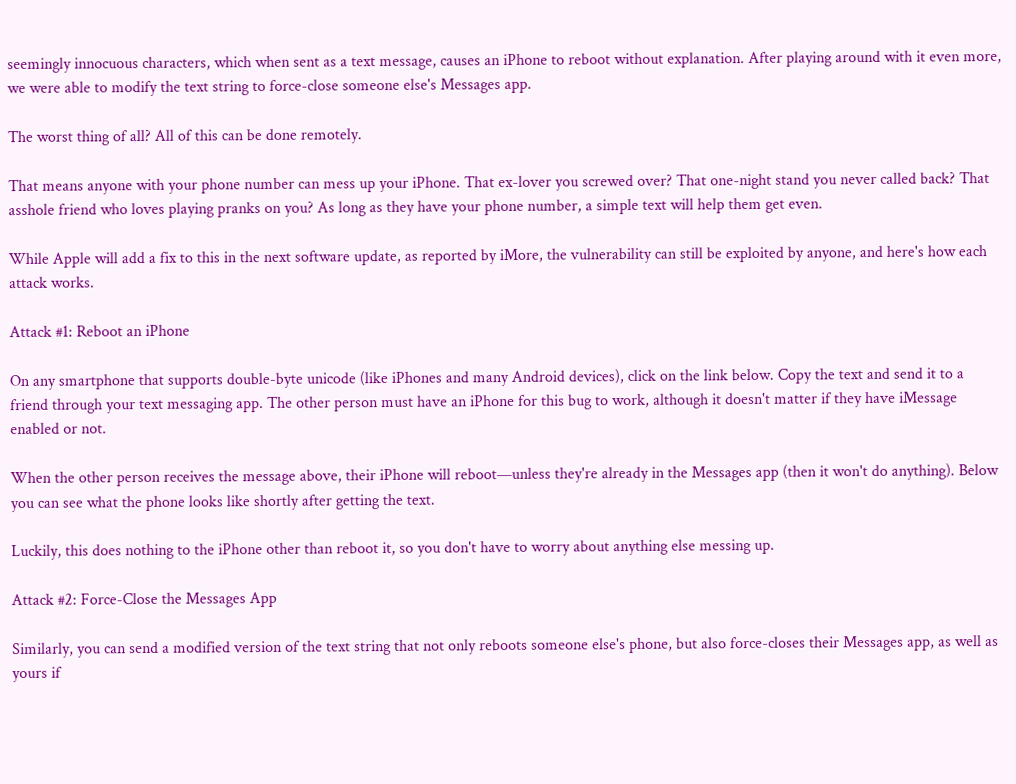seemingly innocuous characters, which when sent as a text message, causes an iPhone to reboot without explanation. After playing around with it even more, we were able to modify the text string to force-close someone else's Messages app.

The worst thing of all? All of this can be done remotely.

That means anyone with your phone number can mess up your iPhone. That ex-lover you screwed over? That one-night stand you never called back? That asshole friend who loves playing pranks on you? As long as they have your phone number, a simple text will help them get even.

While Apple will add a fix to this in the next software update, as reported by iMore, the vulnerability can still be exploited by anyone, and here's how each attack works.

Attack #1: Reboot an iPhone

On any smartphone that supports double-byte unicode (like iPhones and many Android devices), click on the link below. Copy the text and send it to a friend through your text messaging app. The other person must have an iPhone for this bug to work, although it doesn't matter if they have iMessage enabled or not.

When the other person receives the message above, their iPhone will reboot—unless they're already in the Messages app (then it won't do anything). Below you can see what the phone looks like shortly after getting the text.

Luckily, this does nothing to the iPhone other than reboot it, so you don't have to worry about anything else messing up.

Attack #2: Force-Close the Messages App

Similarly, you can send a modified version of the text string that not only reboots someone else's phone, but also force-closes their Messages app, as well as yours if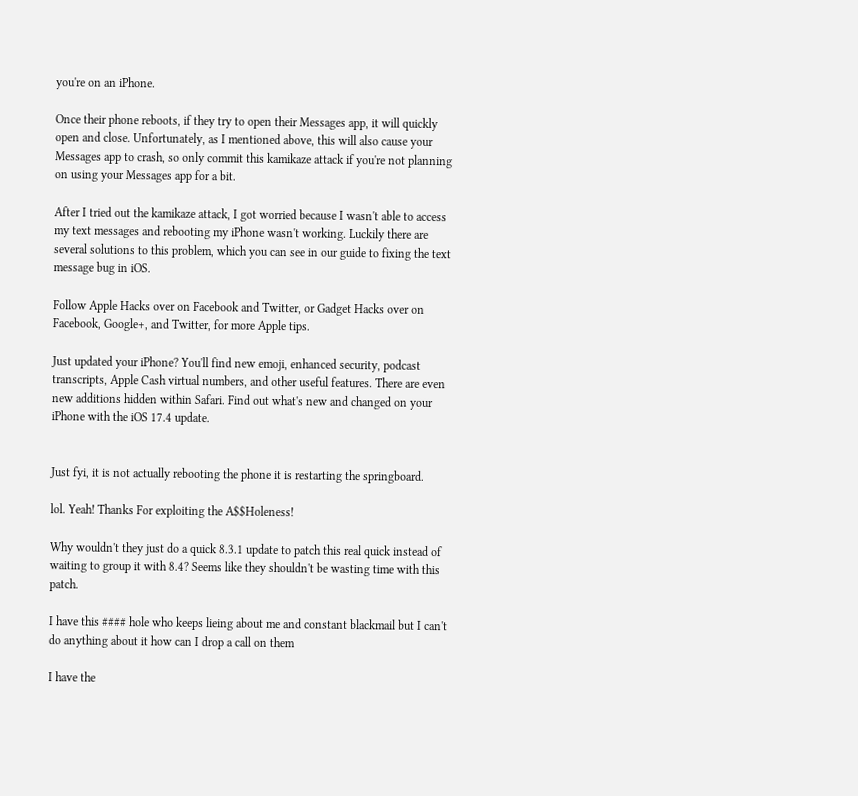you're on an iPhone.

Once their phone reboots, if they try to open their Messages app, it will quickly open and close. Unfortunately, as I mentioned above, this will also cause your Messages app to crash, so only commit this kamikaze attack if you're not planning on using your Messages app for a bit.

After I tried out the kamikaze attack, I got worried because I wasn't able to access my text messages and rebooting my iPhone wasn't working. Luckily there are several solutions to this problem, which you can see in our guide to fixing the text message bug in iOS.

Follow Apple Hacks over on Facebook and Twitter, or Gadget Hacks over on Facebook, Google+, and Twitter, for more Apple tips.

Just updated your iPhone? You'll find new emoji, enhanced security, podcast transcripts, Apple Cash virtual numbers, and other useful features. There are even new additions hidden within Safari. Find out what's new and changed on your iPhone with the iOS 17.4 update.


Just fyi, it is not actually rebooting the phone it is restarting the springboard.

lol. Yeah! Thanks For exploiting the A$$Holeness!

Why wouldn't they just do a quick 8.3.1 update to patch this real quick instead of waiting to group it with 8.4? Seems like they shouldn't be wasting time with this patch.

I have this #### hole who keeps lieing about me and constant blackmail but I can't do anything about it how can I drop a call on them

I have the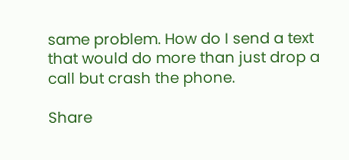same problem. How do I send a text that would do more than just drop a call but crash the phone.

Share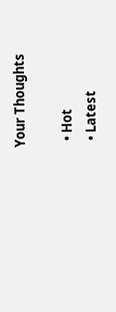Your Thoughts

  • Hot
  • Latest